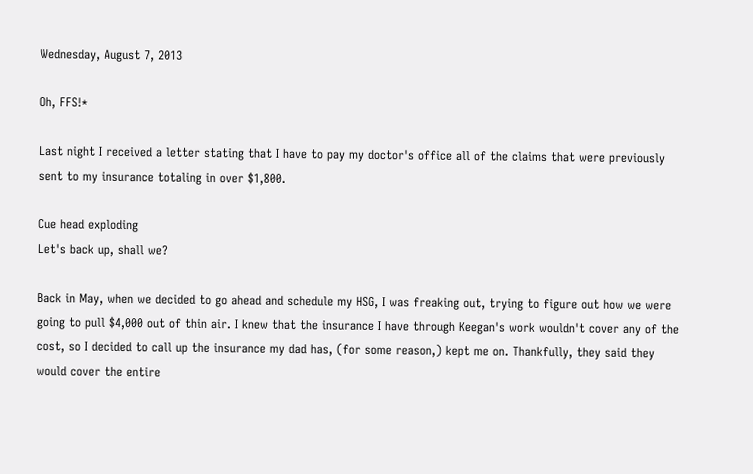Wednesday, August 7, 2013

Oh, FFS!*

Last night I received a letter stating that I have to pay my doctor's office all of the claims that were previously sent to my insurance totaling in over $1,800.

Cue head exploding
Let's back up, shall we?

Back in May, when we decided to go ahead and schedule my HSG, I was freaking out, trying to figure out how we were going to pull $4,000 out of thin air. I knew that the insurance I have through Keegan's work wouldn't cover any of the cost, so I decided to call up the insurance my dad has, (for some reason,) kept me on. Thankfully, they said they would cover the entire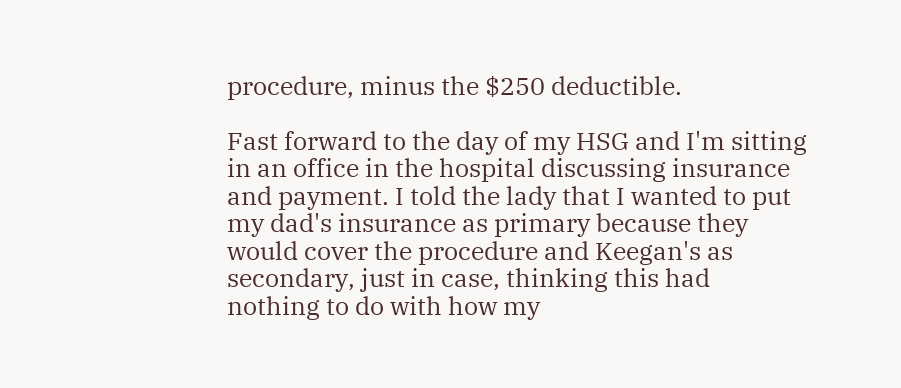procedure, minus the $250 deductible.

Fast forward to the day of my HSG and I'm sitting in an office in the hospital discussing insurance and payment. I told the lady that I wanted to put my dad's insurance as primary because they would cover the procedure and Keegan's as secondary, just in case, thinking this had nothing to do with how my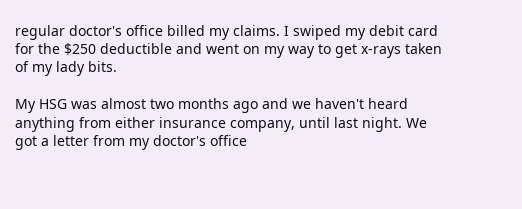regular doctor's office billed my claims. I swiped my debit card for the $250 deductible and went on my way to get x-rays taken of my lady bits.

My HSG was almost two months ago and we haven't heard anything from either insurance company, until last night. We got a letter from my doctor's office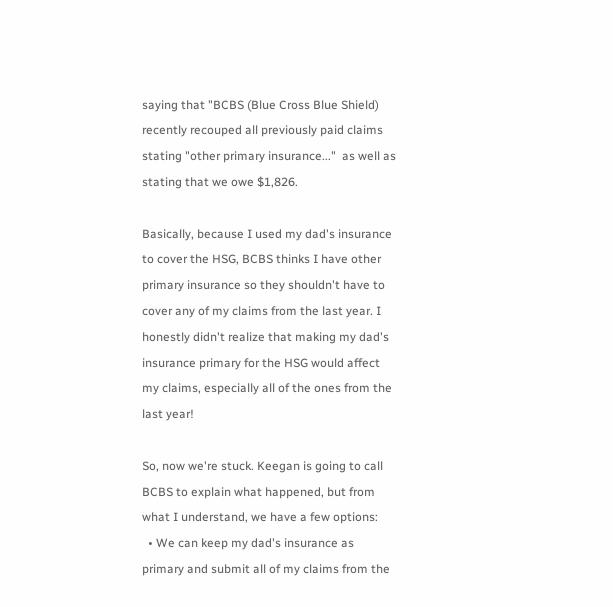saying that "BCBS (Blue Cross Blue Shield) recently recouped all previously paid claims stating "other primary insurance..."  as well as stating that we owe $1,826.

Basically, because I used my dad's insurance to cover the HSG, BCBS thinks I have other primary insurance so they shouldn't have to cover any of my claims from the last year. I honestly didn't realize that making my dad's insurance primary for the HSG would affect my claims, especially all of the ones from the last year!

So, now we're stuck. Keegan is going to call BCBS to explain what happened, but from what I understand, we have a few options:
  • We can keep my dad's insurance as primary and submit all of my claims from the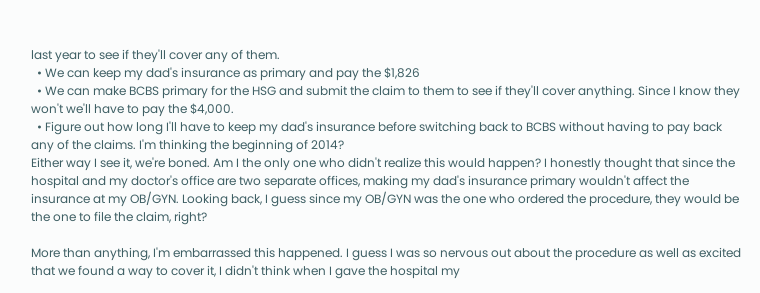last year to see if they'll cover any of them.
  • We can keep my dad's insurance as primary and pay the $1,826
  • We can make BCBS primary for the HSG and submit the claim to them to see if they'll cover anything. Since I know they won't we'll have to pay the $4,000.
  • Figure out how long I'll have to keep my dad's insurance before switching back to BCBS without having to pay back any of the claims. I'm thinking the beginning of 2014?
Either way I see it, we're boned. Am I the only one who didn't realize this would happen? I honestly thought that since the hospital and my doctor's office are two separate offices, making my dad's insurance primary wouldn't affect the insurance at my OB/GYN. Looking back, I guess since my OB/GYN was the one who ordered the procedure, they would be the one to file the claim, right?

More than anything, I'm embarrassed this happened. I guess I was so nervous out about the procedure as well as excited that we found a way to cover it, I didn't think when I gave the hospital my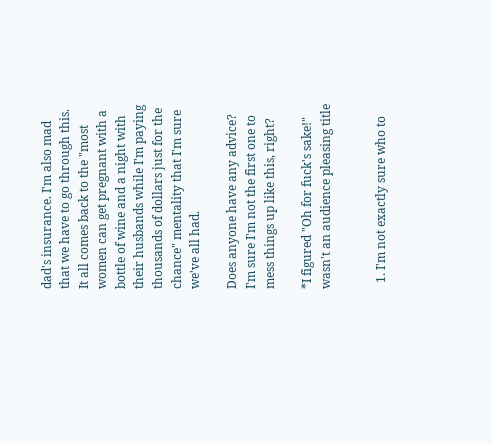dad's insurance. I'm also mad that we have to go through this. It all comes back to the "most women can get pregnant with a bottle of wine and a night with their husbands while I'm paying thousands of dollars just for the chance" mentality that I'm sure we've all had.

Does anyone have any advice? I'm sure I'm not the first one to mess things up like this, right?

*I figured "Oh for fuck's sake!" wasn't an audience pleasing title


  1. I'm not exactly sure who to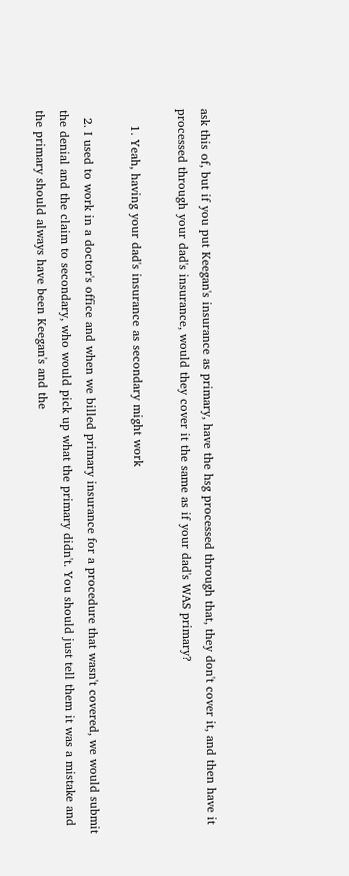ask this of, but if you put Keegan's insurance as primary, have the hsg processed through that, they don't cover it, and then have it processed through your dad's insurance, would they cover it the same as if your dad's WAS primary?

    1. Yeah, having your dad's insurance as secondary might work

  2. I used to work in a doctor's office and when we billed primary insurance for a procedure that wasn't covered, we would submit the denial and the claim to secondary, who would pick up what the primary didn't. You should just tell them it was a mistake and the primary should always have been Keegan's and the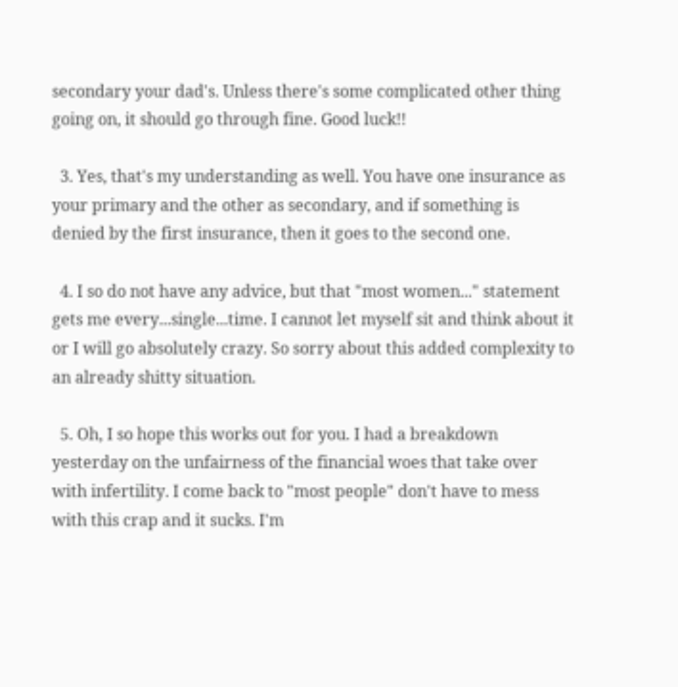secondary your dad's. Unless there's some complicated other thing going on, it should go through fine. Good luck!!

  3. Yes, that's my understanding as well. You have one insurance as your primary and the other as secondary, and if something is denied by the first insurance, then it goes to the second one.

  4. I so do not have any advice, but that "most women..." statement gets me every...single...time. I cannot let myself sit and think about it or I will go absolutely crazy. So sorry about this added complexity to an already shitty situation.

  5. Oh, I so hope this works out for you. I had a breakdown yesterday on the unfairness of the financial woes that take over with infertility. I come back to "most people" don't have to mess with this crap and it sucks. I'm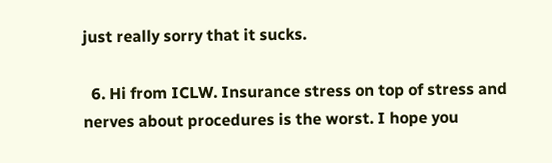just really sorry that it sucks.

  6. Hi from ICLW. Insurance stress on top of stress and nerves about procedures is the worst. I hope you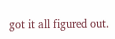got it all figured out.